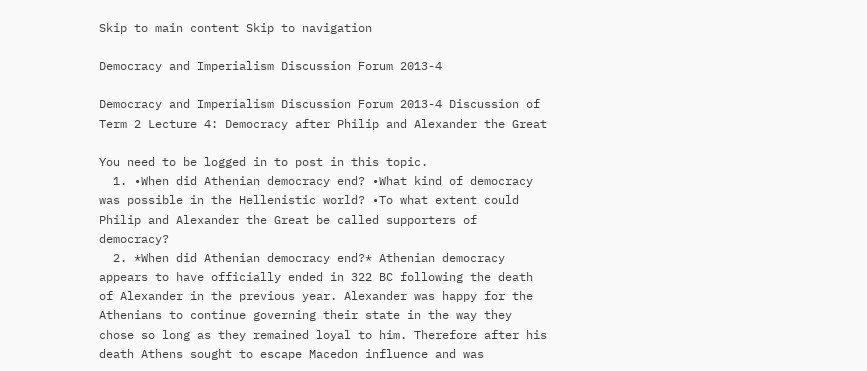Skip to main content Skip to navigation

Democracy and Imperialism Discussion Forum 2013-4

Democracy and Imperialism Discussion Forum 2013-4 Discussion of Term 2 Lecture 4: Democracy after Philip and Alexander the Great

You need to be logged in to post in this topic.
  1. •When did Athenian democracy end? •What kind of democracy was possible in the Hellenistic world? •To what extent could Philip and Alexander the Great be called supporters of democracy?
  2. *When did Athenian democracy end?* Athenian democracy appears to have officially ended in 322 BC following the death of Alexander in the previous year. Alexander was happy for the Athenians to continue governing their state in the way they chose so long as they remained loyal to him. Therefore after his death Athens sought to escape Macedon influence and was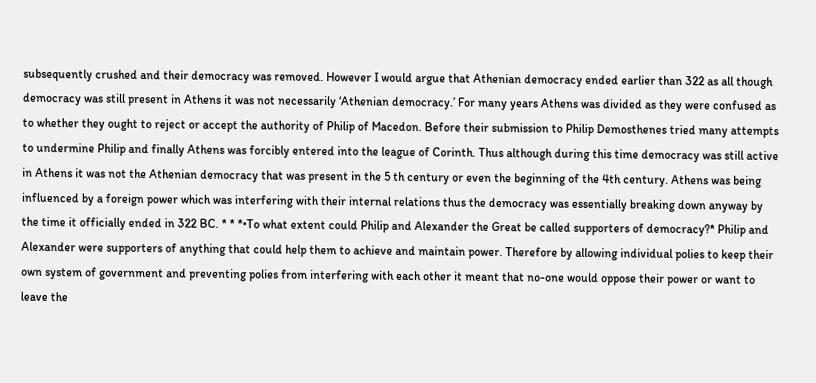subsequently crushed and their democracy was removed. However I would argue that Athenian democracy ended earlier than 322 as all though democracy was still present in Athens it was not necessarily ‘Athenian democracy.’ For many years Athens was divided as they were confused as to whether they ought to reject or accept the authority of Philip of Macedon. Before their submission to Philip Demosthenes tried many attempts to undermine Philip and finally Athens was forcibly entered into the league of Corinth. Thus although during this time democracy was still active in Athens it was not the Athenian democracy that was present in the 5 th century or even the beginning of the 4th century. Athens was being influenced by a foreign power which was interfering with their internal relations thus the democracy was essentially breaking down anyway by the time it officially ended in 322 BC. * * *•To what extent could Philip and Alexander the Great be called supporters of democracy?* Philip and Alexander were supporters of anything that could help them to achieve and maintain power. Therefore by allowing individual polies to keep their own system of government and preventing polies from interfering with each other it meant that no-one would oppose their power or want to leave the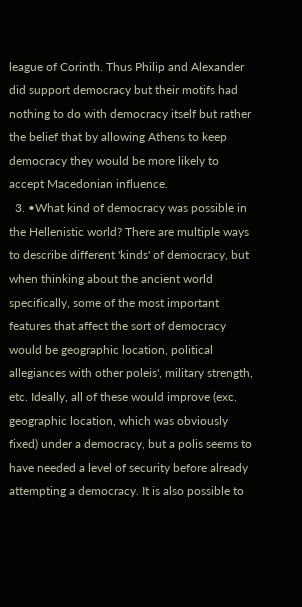league of Corinth. Thus Philip and Alexander did support democracy but their motifs had nothing to do with democracy itself but rather the belief that by allowing Athens to keep democracy they would be more likely to accept Macedonian influence.
  3. •What kind of democracy was possible in the Hellenistic world? There are multiple ways to describe different 'kinds' of democracy, but when thinking about the ancient world specifically, some of the most important features that affect the sort of democracy would be geographic location, political allegiances with other poleis', military strength, etc. Ideally, all of these would improve (exc. geographic location, which was obviously fixed) under a democracy, but a polis seems to have needed a level of security before already attempting a democracy. It is also possible to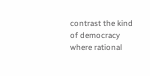contrast the kind of democracy where rational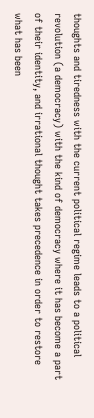thoughts and tiredness with the current political regime leads to a political revolution (a democracy) with the kind of democracy where it has become a part of their identity, and irrational thought takes precedence in order to restore what has been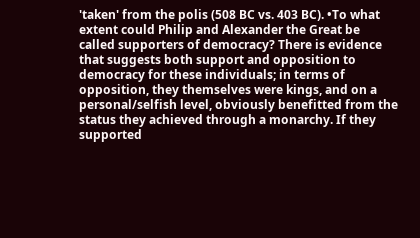'taken' from the polis (508 BC vs. 403 BC). •To what extent could Philip and Alexander the Great be called supporters of democracy? There is evidence that suggests both support and opposition to democracy for these individuals; in terms of opposition, they themselves were kings, and on a personal/selfish level, obviously benefitted from the status they achieved through a monarchy. If they supported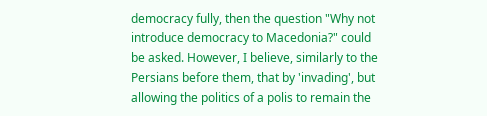democracy fully, then the question "Why not introduce democracy to Macedonia?" could be asked. However, I believe, similarly to the Persians before them, that by 'invading', but allowing the politics of a polis to remain the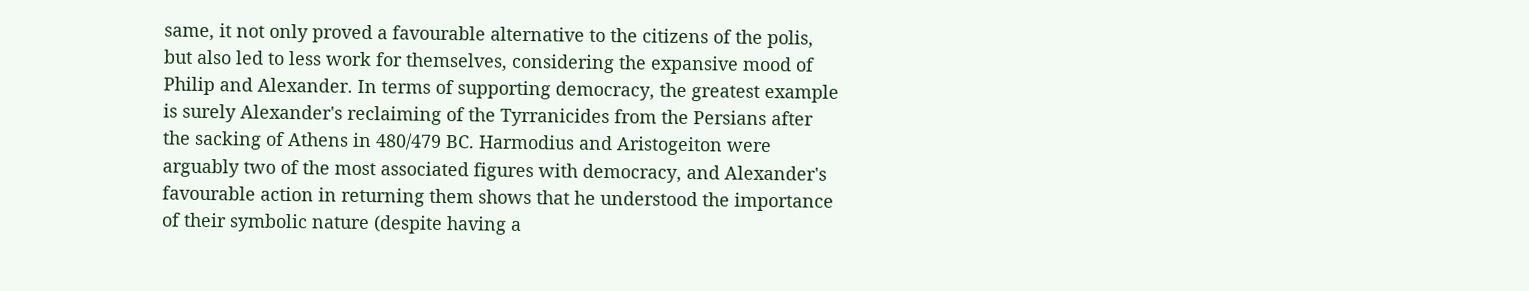same, it not only proved a favourable alternative to the citizens of the polis, but also led to less work for themselves, considering the expansive mood of Philip and Alexander. In terms of supporting democracy, the greatest example is surely Alexander's reclaiming of the Tyrranicides from the Persians after the sacking of Athens in 480/479 BC. Harmodius and Aristogeiton were arguably two of the most associated figures with democracy, and Alexander's favourable action in returning them shows that he understood the importance of their symbolic nature (despite having a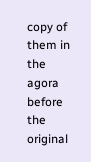copy of them in the agora before the original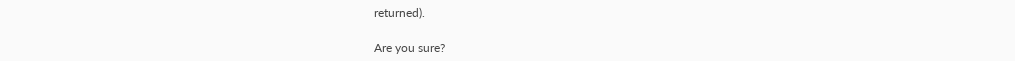returned).

Are you sure?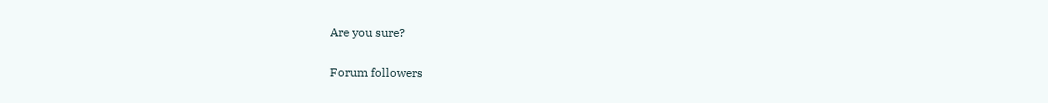Are you sure?

Forum followers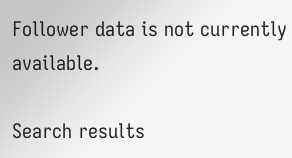Follower data is not currently available.

Search results